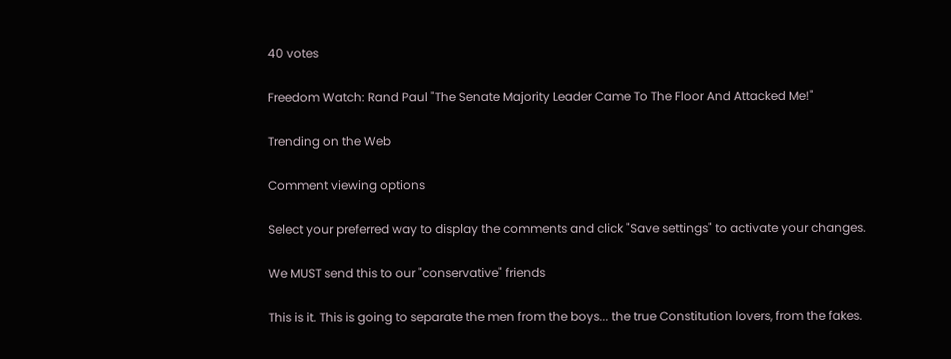40 votes

Freedom Watch: Rand Paul "The Senate Majority Leader Came To The Floor And Attacked Me!"

Trending on the Web

Comment viewing options

Select your preferred way to display the comments and click "Save settings" to activate your changes.

We MUST send this to our "conservative" friends

This is it. This is going to separate the men from the boys... the true Constitution lovers, from the fakes.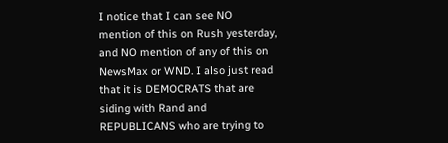I notice that I can see NO mention of this on Rush yesterday, and NO mention of any of this on NewsMax or WND. I also just read that it is DEMOCRATS that are siding with Rand and REPUBLICANS who are trying to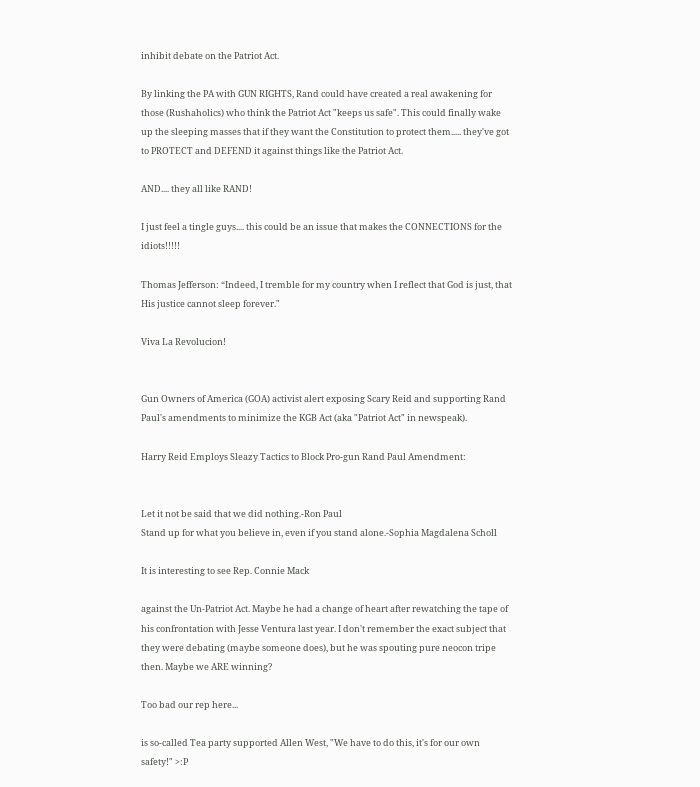inhibit debate on the Patriot Act.

By linking the PA with GUN RIGHTS, Rand could have created a real awakening for those (Rushaholics) who think the Patriot Act "keeps us safe". This could finally wake up the sleeping masses that if they want the Constitution to protect them..... they've got to PROTECT and DEFEND it against things like the Patriot Act.

AND.... they all like RAND!

I just feel a tingle guys.... this could be an issue that makes the CONNECTIONS for the idiots!!!!!

Thomas Jefferson: “Indeed, I tremble for my country when I reflect that God is just, that His justice cannot sleep forever."

Viva La Revolucion!


Gun Owners of America (GOA) activist alert exposing Scary Reid and supporting Rand Paul's amendments to minimize the KGB Act (aka "Patriot Act" in newspeak).

Harry Reid Employs Sleazy Tactics to Block Pro-gun Rand Paul Amendment:


Let it not be said that we did nothing.-Ron Paul
Stand up for what you believe in, even if you stand alone.-Sophia Magdalena Scholl

It is interesting to see Rep. Connie Mack

against the Un-Patriot Act. Maybe he had a change of heart after rewatching the tape of his confrontation with Jesse Ventura last year. I don't remember the exact subject that they were debating (maybe someone does), but he was spouting pure neocon tripe then. Maybe we ARE winning?

Too bad our rep here...

is so-called Tea party supported Allen West, "We have to do this, it's for our own safety!" >:P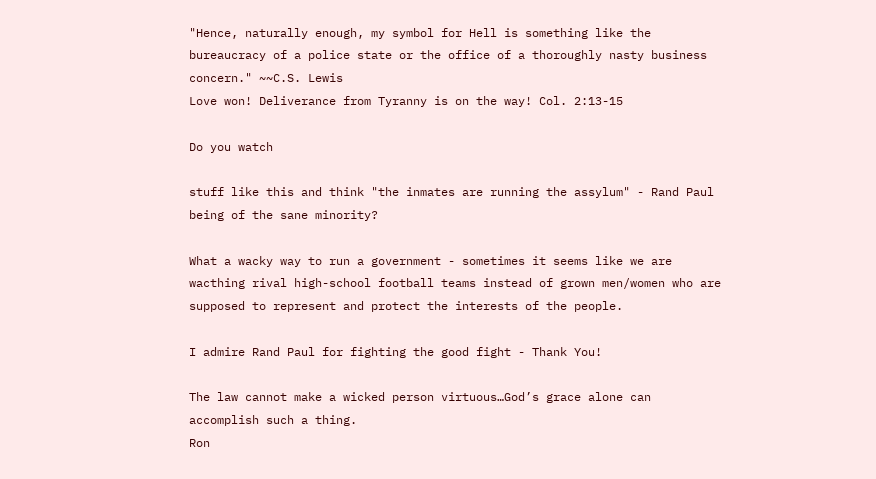"Hence, naturally enough, my symbol for Hell is something like the bureaucracy of a police state or the office of a thoroughly nasty business concern." ~~C.S. Lewis
Love won! Deliverance from Tyranny is on the way! Col. 2:13-15

Do you watch

stuff like this and think "the inmates are running the assylum" - Rand Paul being of the sane minority?

What a wacky way to run a government - sometimes it seems like we are wacthing rival high-school football teams instead of grown men/women who are supposed to represent and protect the interests of the people.

I admire Rand Paul for fighting the good fight - Thank You!

The law cannot make a wicked person virtuous…God’s grace alone can accomplish such a thing.
Ron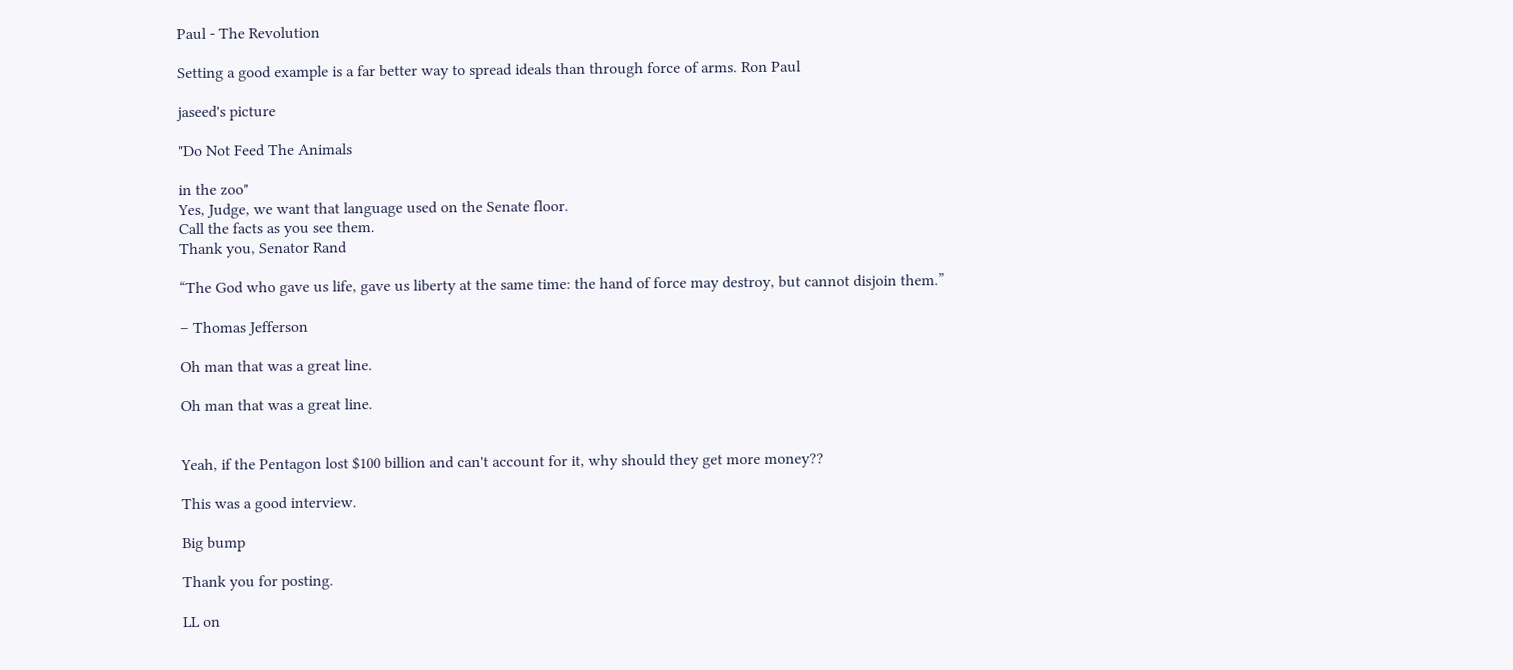Paul - The Revolution

Setting a good example is a far better way to spread ideals than through force of arms. Ron Paul

jaseed's picture

"Do Not Feed The Animals

in the zoo"
Yes, Judge, we want that language used on the Senate floor.
Call the facts as you see them.
Thank you, Senator Rand

“The God who gave us life, gave us liberty at the same time: the hand of force may destroy, but cannot disjoin them.”

– Thomas Jefferson

Oh man that was a great line.

Oh man that was a great line.


Yeah, if the Pentagon lost $100 billion and can't account for it, why should they get more money??

This was a good interview.

Big bump

Thank you for posting.

LL on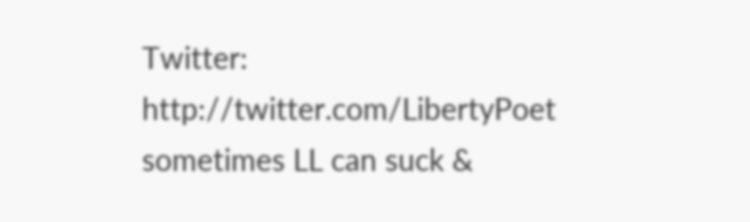Twitter: http://twitter.com/LibertyPoet
sometimes LL can suck &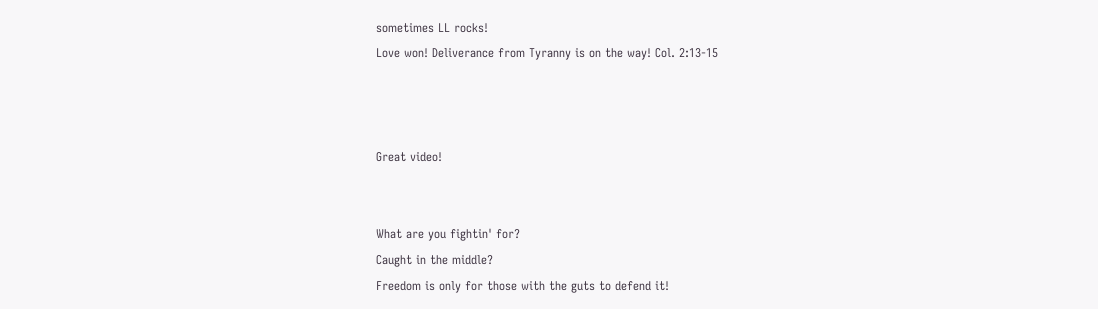sometimes LL rocks!
Love won! Deliverance from Tyranny is on the way! Col. 2:13-15



Great video!


What are you fightin' for?
Caught in the middle?
Freedom is only for those with the guts to defend it!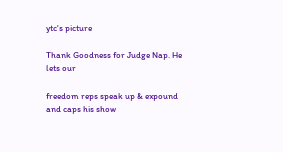ytc's picture

Thank Goodness for Judge Nap. He lets our

freedom reps speak up & expound and caps his show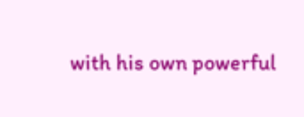with his own powerful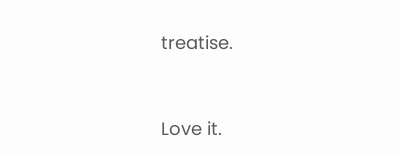treatise.


Love it.